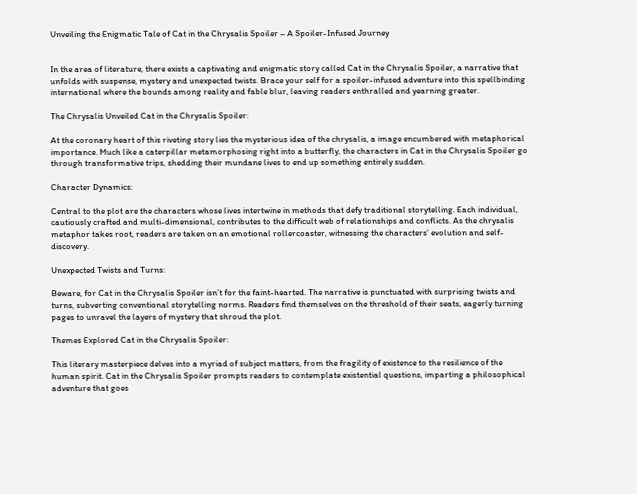Unveiling the Enigmatic Tale of Cat in the Chrysalis Spoiler – A Spoiler-Infused Journey


In the area of literature, there exists a captivating and enigmatic story called Cat in the Chrysalis Spoiler, a narrative that unfolds with suspense, mystery and unexpected twists. Brace your self for a spoiler-infused adventure into this spellbinding international where the bounds among reality and fable blur, leaving readers enthralled and yearning greater.

The Chrysalis Unveiled Cat in the Chrysalis Spoiler:

At the coronary heart of this riveting story lies the mysterious idea of the chrysalis, a image encumbered with metaphorical importance. Much like a caterpillar metamorphosing right into a butterfly, the characters in Cat in the Chrysalis Spoiler go through transformative trips, shedding their mundane lives to end up something entirely sudden.

Character Dynamics:

Central to the plot are the characters whose lives intertwine in methods that defy traditional storytelling. Each individual, cautiously crafted and multi-dimensional, contributes to the difficult web of relationships and conflicts. As the chrysalis metaphor takes root, readers are taken on an emotional rollercoaster, witnessing the characters’ evolution and self-discovery.

Unexpected Twists and Turns:

Beware, for Cat in the Chrysalis Spoiler isn’t for the faint-hearted. The narrative is punctuated with surprising twists and turns, subverting conventional storytelling norms. Readers find themselves on the threshold of their seats, eagerly turning pages to unravel the layers of mystery that shroud the plot.

Themes Explored Cat in the Chrysalis Spoiler:

This literary masterpiece delves into a myriad of subject matters, from the fragility of existence to the resilience of the human spirit. Cat in the Chrysalis Spoiler prompts readers to contemplate existential questions, imparting a philosophical adventure that goes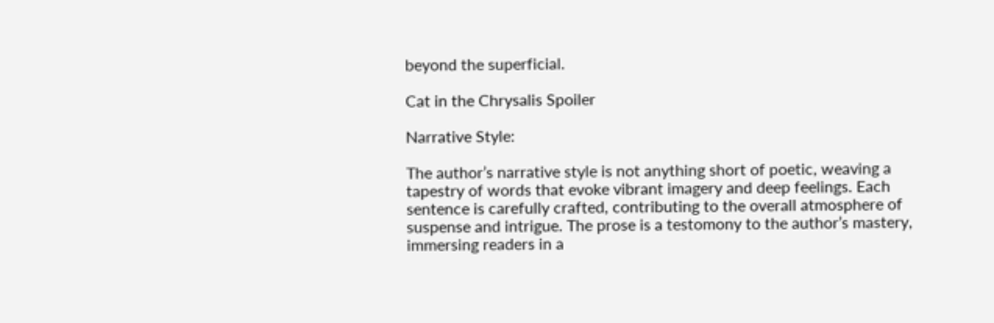beyond the superficial.

Cat in the Chrysalis Spoiler

Narrative Style:

The author’s narrative style is not anything short of poetic, weaving a tapestry of words that evoke vibrant imagery and deep feelings. Each sentence is carefully crafted, contributing to the overall atmosphere of suspense and intrigue. The prose is a testomony to the author’s mastery, immersing readers in a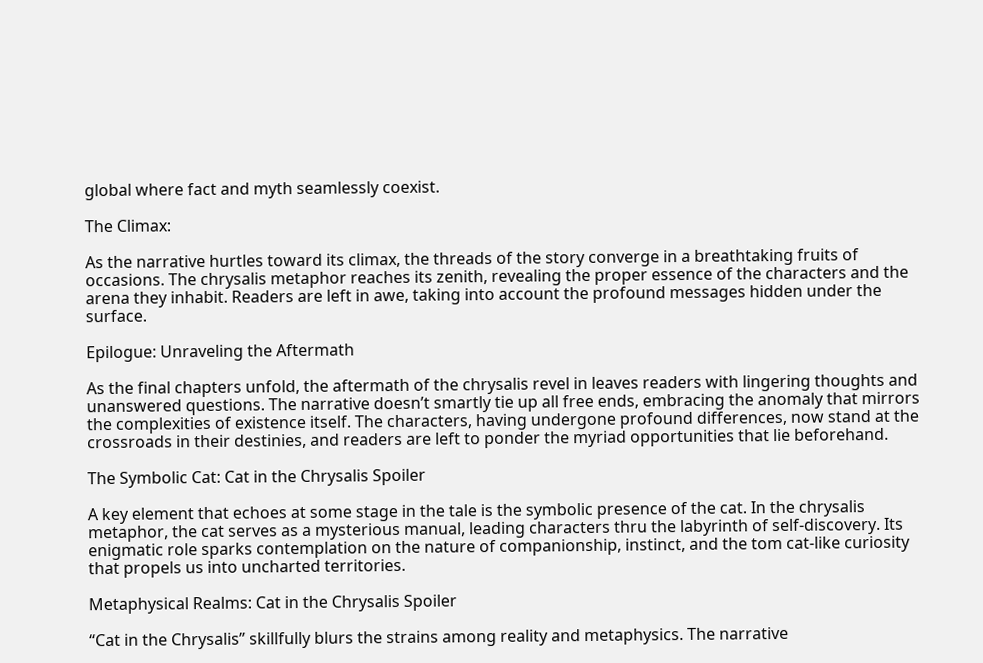global where fact and myth seamlessly coexist.

The Climax:

As the narrative hurtles toward its climax, the threads of the story converge in a breathtaking fruits of occasions. The chrysalis metaphor reaches its zenith, revealing the proper essence of the characters and the arena they inhabit. Readers are left in awe, taking into account the profound messages hidden under the surface.

Epilogue: Unraveling the Aftermath

As the final chapters unfold, the aftermath of the chrysalis revel in leaves readers with lingering thoughts and unanswered questions. The narrative doesn’t smartly tie up all free ends, embracing the anomaly that mirrors the complexities of existence itself. The characters, having undergone profound differences, now stand at the crossroads in their destinies, and readers are left to ponder the myriad opportunities that lie beforehand.

The Symbolic Cat: Cat in the Chrysalis Spoiler

A key element that echoes at some stage in the tale is the symbolic presence of the cat. In the chrysalis metaphor, the cat serves as a mysterious manual, leading characters thru the labyrinth of self-discovery. Its enigmatic role sparks contemplation on the nature of companionship, instinct, and the tom cat-like curiosity that propels us into uncharted territories.

Metaphysical Realms: Cat in the Chrysalis Spoiler

“Cat in the Chrysalis” skillfully blurs the strains among reality and metaphysics. The narrative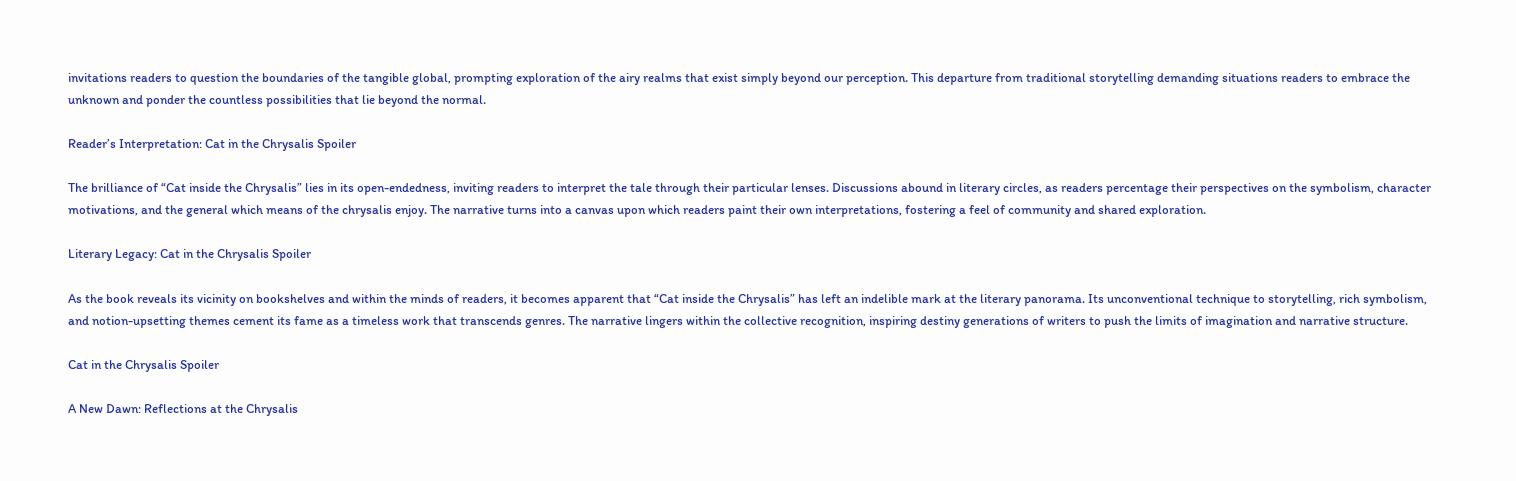invitations readers to question the boundaries of the tangible global, prompting exploration of the airy realms that exist simply beyond our perception. This departure from traditional storytelling demanding situations readers to embrace the unknown and ponder the countless possibilities that lie beyond the normal.

Reader’s Interpretation: Cat in the Chrysalis Spoiler

The brilliance of “Cat inside the Chrysalis” lies in its open-endedness, inviting readers to interpret the tale through their particular lenses. Discussions abound in literary circles, as readers percentage their perspectives on the symbolism, character motivations, and the general which means of the chrysalis enjoy. The narrative turns into a canvas upon which readers paint their own interpretations, fostering a feel of community and shared exploration.

Literary Legacy: Cat in the Chrysalis Spoiler

As the book reveals its vicinity on bookshelves and within the minds of readers, it becomes apparent that “Cat inside the Chrysalis” has left an indelible mark at the literary panorama. Its unconventional technique to storytelling, rich symbolism, and notion-upsetting themes cement its fame as a timeless work that transcends genres. The narrative lingers within the collective recognition, inspiring destiny generations of writers to push the limits of imagination and narrative structure.

Cat in the Chrysalis Spoiler

A New Dawn: Reflections at the Chrysalis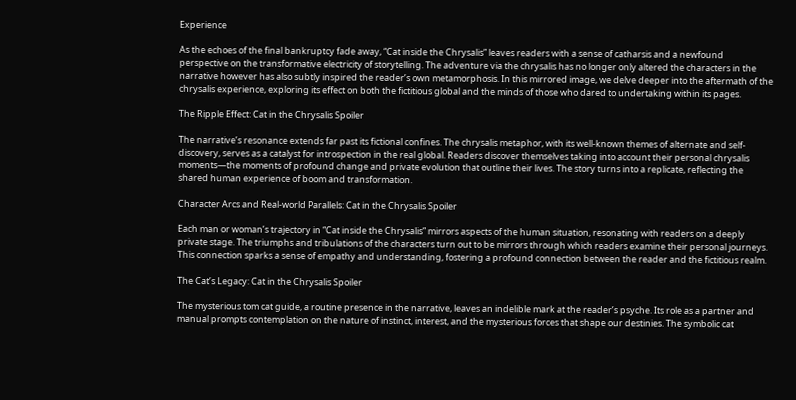Experience

As the echoes of the final bankruptcy fade away, “Cat inside the Chrysalis” leaves readers with a sense of catharsis and a newfound perspective on the transformative electricity of storytelling. The adventure via the chrysalis has no longer only altered the characters in the narrative however has also subtly inspired the reader’s own metamorphosis. In this mirrored image, we delve deeper into the aftermath of the chrysalis experience, exploring its effect on both the fictitious global and the minds of those who dared to undertaking within its pages.

The Ripple Effect: Cat in the Chrysalis Spoiler

The narrative’s resonance extends far past its fictional confines. The chrysalis metaphor, with its well-known themes of alternate and self-discovery, serves as a catalyst for introspection in the real global. Readers discover themselves taking into account their personal chrysalis moments—the moments of profound change and private evolution that outline their lives. The story turns into a replicate, reflecting the shared human experience of boom and transformation.

Character Arcs and Real-world Parallels: Cat in the Chrysalis Spoiler

Each man or woman’s trajectory in “Cat inside the Chrysalis” mirrors aspects of the human situation, resonating with readers on a deeply private stage. The triumphs and tribulations of the characters turn out to be mirrors through which readers examine their personal journeys. This connection sparks a sense of empathy and understanding, fostering a profound connection between the reader and the fictitious realm.

The Cat’s Legacy: Cat in the Chrysalis Spoiler

The mysterious tom cat guide, a routine presence in the narrative, leaves an indelible mark at the reader’s psyche. Its role as a partner and manual prompts contemplation on the nature of instinct, interest, and the mysterious forces that shape our destinies. The symbolic cat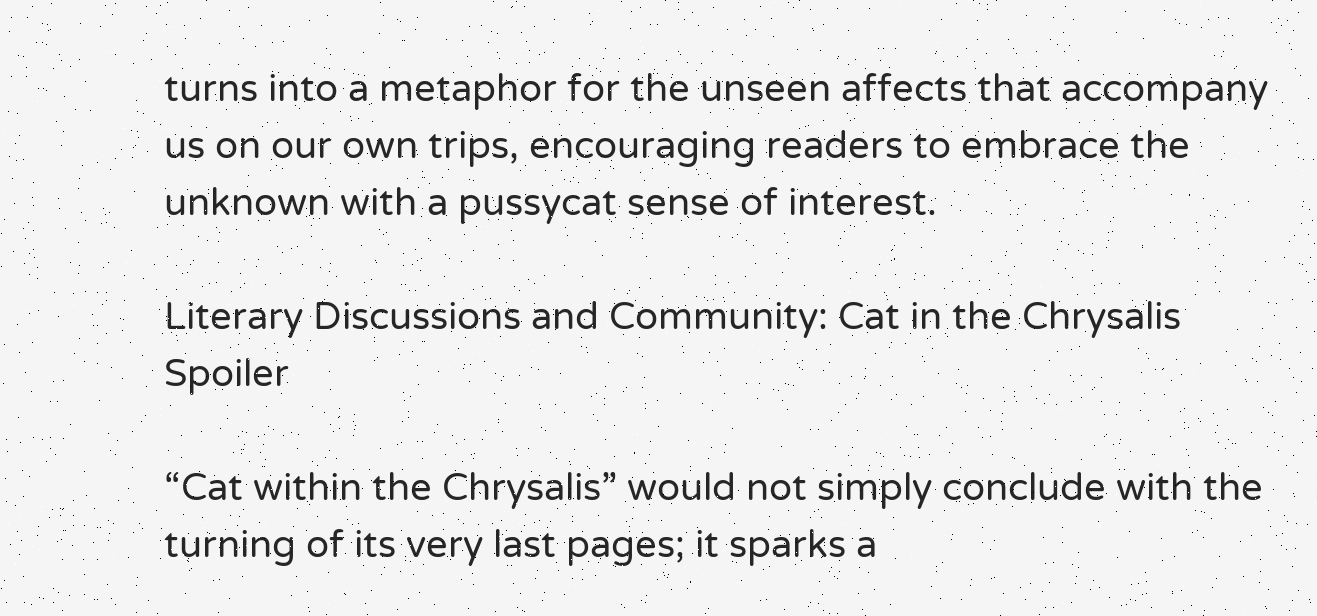turns into a metaphor for the unseen affects that accompany us on our own trips, encouraging readers to embrace the unknown with a pussycat sense of interest.

Literary Discussions and Community: Cat in the Chrysalis Spoiler

“Cat within the Chrysalis” would not simply conclude with the turning of its very last pages; it sparks a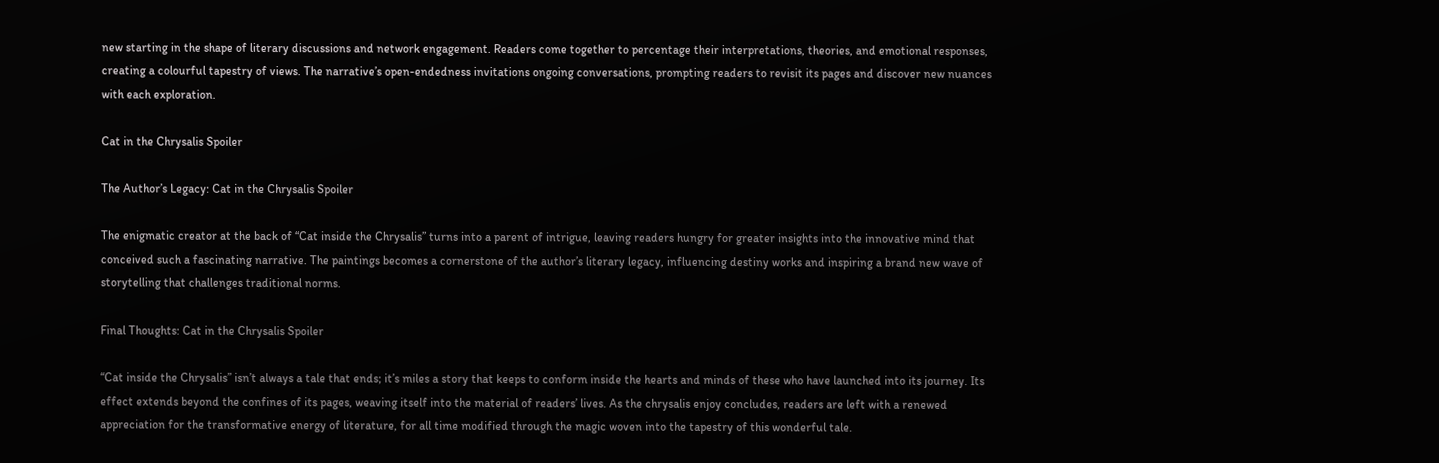new starting in the shape of literary discussions and network engagement. Readers come together to percentage their interpretations, theories, and emotional responses, creating a colourful tapestry of views. The narrative’s open-endedness invitations ongoing conversations, prompting readers to revisit its pages and discover new nuances with each exploration.

Cat in the Chrysalis Spoiler

The Author’s Legacy: Cat in the Chrysalis Spoiler

The enigmatic creator at the back of “Cat inside the Chrysalis” turns into a parent of intrigue, leaving readers hungry for greater insights into the innovative mind that conceived such a fascinating narrative. The paintings becomes a cornerstone of the author’s literary legacy, influencing destiny works and inspiring a brand new wave of storytelling that challenges traditional norms.

Final Thoughts: Cat in the Chrysalis Spoiler

“Cat inside the Chrysalis” isn’t always a tale that ends; it’s miles a story that keeps to conform inside the hearts and minds of these who have launched into its journey. Its effect extends beyond the confines of its pages, weaving itself into the material of readers’ lives. As the chrysalis enjoy concludes, readers are left with a renewed appreciation for the transformative energy of literature, for all time modified through the magic woven into the tapestry of this wonderful tale.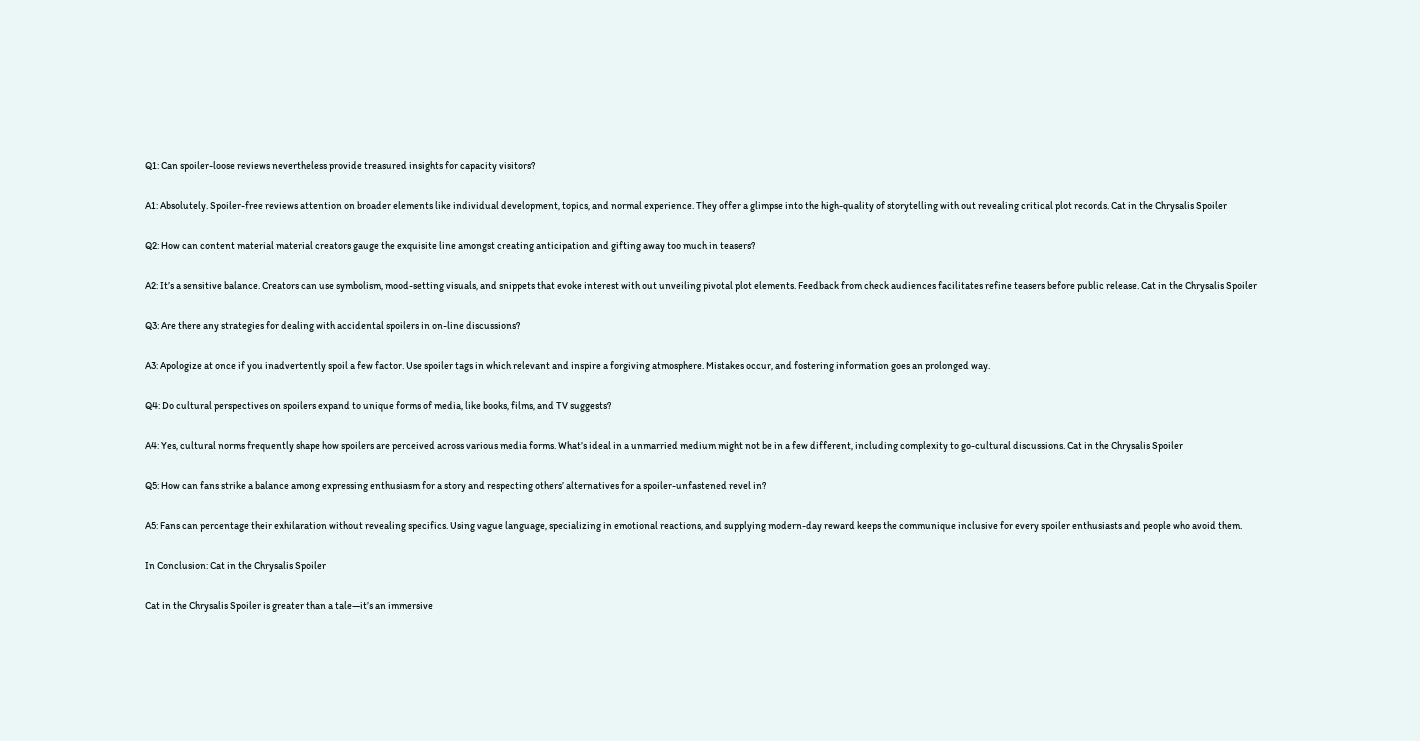Q1: Can spoiler-loose reviews nevertheless provide treasured insights for capacity visitors?

A1: Absolutely. Spoiler-free reviews attention on broader elements like individual development, topics, and normal experience. They offer a glimpse into the high-quality of storytelling with out revealing critical plot records. Cat in the Chrysalis Spoiler

Q2: How can content material material creators gauge the exquisite line amongst creating anticipation and gifting away too much in teasers?

A2: It’s a sensitive balance. Creators can use symbolism, mood-setting visuals, and snippets that evoke interest with out unveiling pivotal plot elements. Feedback from check audiences facilitates refine teasers before public release. Cat in the Chrysalis Spoiler

Q3: Are there any strategies for dealing with accidental spoilers in on-line discussions?

A3: Apologize at once if you inadvertently spoil a few factor. Use spoiler tags in which relevant and inspire a forgiving atmosphere. Mistakes occur, and fostering information goes an prolonged way.

Q4: Do cultural perspectives on spoilers expand to unique forms of media, like books, films, and TV suggests?

A4: Yes, cultural norms frequently shape how spoilers are perceived across various media forms. What’s ideal in a unmarried medium might not be in a few different, including complexity to go-cultural discussions. Cat in the Chrysalis Spoiler

Q5: How can fans strike a balance among expressing enthusiasm for a story and respecting others’ alternatives for a spoiler-unfastened revel in?

A5: Fans can percentage their exhilaration without revealing specifics. Using vague language, specializing in emotional reactions, and supplying modern-day reward keeps the communique inclusive for every spoiler enthusiasts and people who avoid them.

In Conclusion: Cat in the Chrysalis Spoiler

Cat in the Chrysalis Spoiler is greater than a tale—it’s an immersive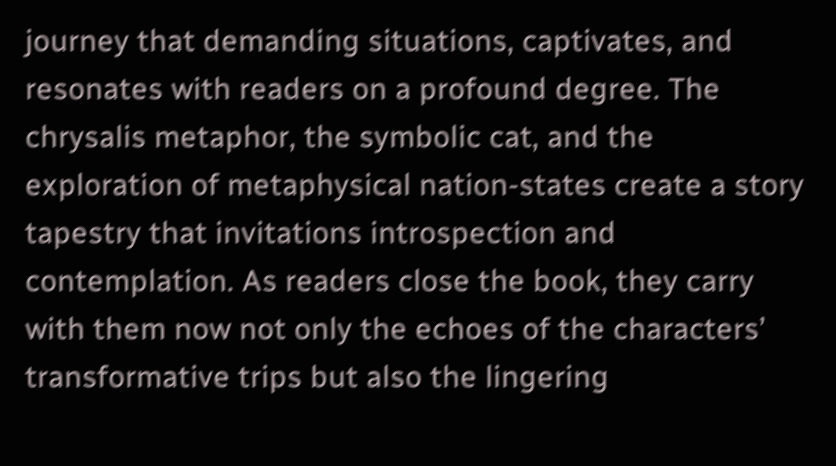journey that demanding situations, captivates, and resonates with readers on a profound degree. The chrysalis metaphor, the symbolic cat, and the exploration of metaphysical nation-states create a story tapestry that invitations introspection and contemplation. As readers close the book, they carry with them now not only the echoes of the characters’ transformative trips but also the lingering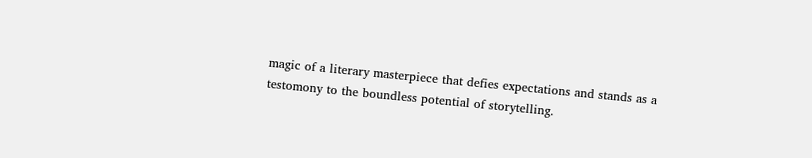magic of a literary masterpiece that defies expectations and stands as a testomony to the boundless potential of storytelling.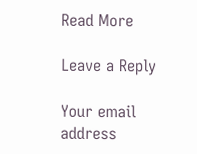Read More

Leave a Reply

Your email address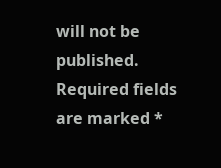will not be published. Required fields are marked *